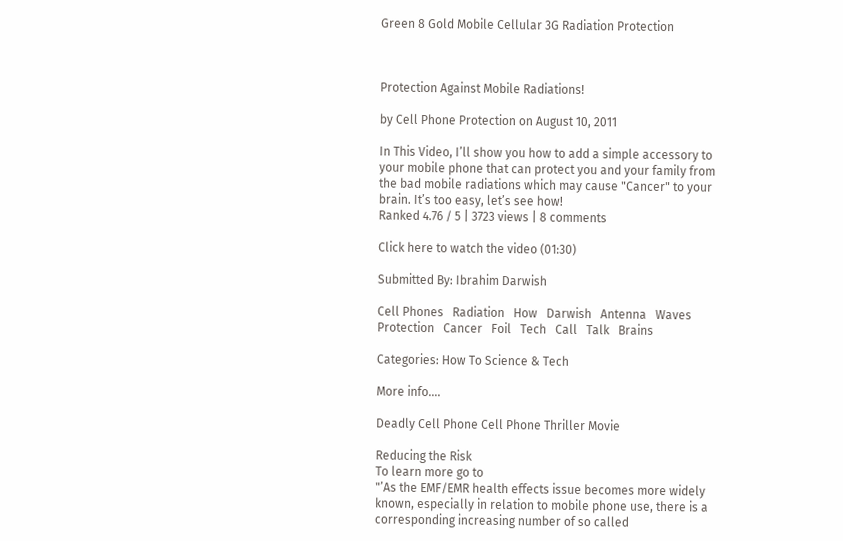Green 8 Gold Mobile Cellular 3G Radiation Protection



Protection Against Mobile Radiations!

by Cell Phone Protection on August 10, 2011

In This Video, I’ll show you how to add a simple accessory to your mobile phone that can protect you and your family from the bad mobile radiations which may cause "Cancer" to your brain. It’s too easy, let’s see how!
Ranked 4.76 / 5 | 3723 views | 8 comments

Click here to watch the video (01:30)

Submitted By: Ibrahim Darwish

Cell Phones   Radiation   How   Darwish   Antenna   Waves   Protection   Cancer   Foil   Tech   Call   Talk   Brains

Categories: How To Science & Tech

More info….

Deadly Cell Phone Cell Phone Thriller Movie

Reducing the Risk
To learn more go to
"’As the EMF/EMR health effects issue becomes more widely known, especially in relation to mobile phone use, there is a corresponding increasing number of so called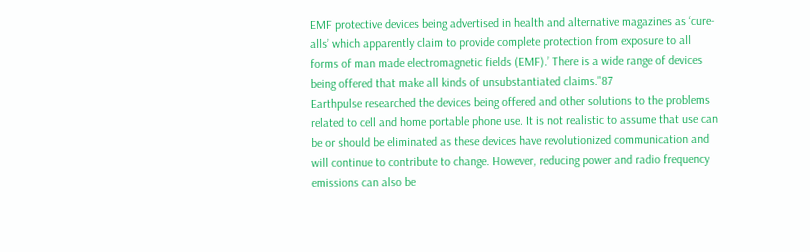EMF protective devices being advertised in health and alternative magazines as ‘cure-alls’ which apparently claim to provide complete protection from exposure to all forms of man made electromagnetic fields (EMF).’ There is a wide range of devices being offered that make all kinds of unsubstantiated claims."87
Earthpulse researched the devices being offered and other solutions to the problems related to cell and home portable phone use. It is not realistic to assume that use can be or should be eliminated as these devices have revolutionized communication and will continue to contribute to change. However, reducing power and radio frequency emissions can also be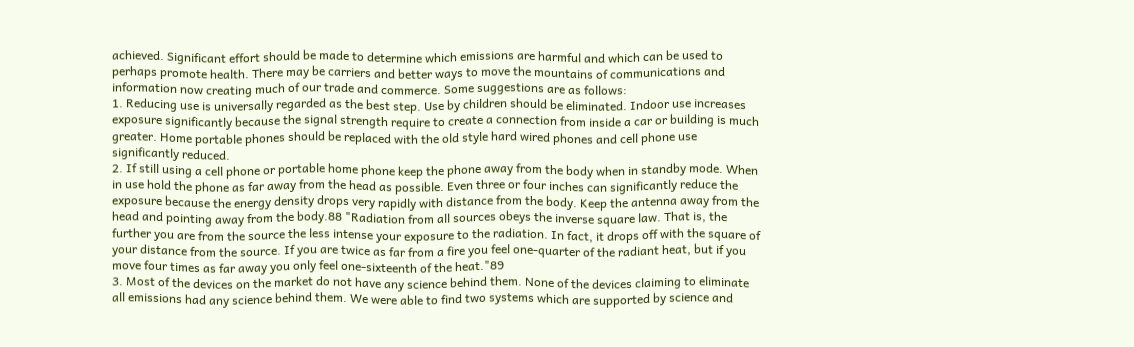achieved. Significant effort should be made to determine which emissions are harmful and which can be used to perhaps promote health. There may be carriers and better ways to move the mountains of communications and information now creating much of our trade and commerce. Some suggestions are as follows:
1. Reducing use is universally regarded as the best step. Use by children should be eliminated. Indoor use increases exposure significantly because the signal strength require to create a connection from inside a car or building is much greater. Home portable phones should be replaced with the old style hard wired phones and cell phone use significantly reduced.
2. If still using a cell phone or portable home phone keep the phone away from the body when in standby mode. When in use hold the phone as far away from the head as possible. Even three or four inches can significantly reduce the exposure because the energy density drops very rapidly with distance from the body. Keep the antenna away from the head and pointing away from the body.88 "Radiation from all sources obeys the inverse square law. That is, the further you are from the source the less intense your exposure to the radiation. In fact, it drops off with the square of your distance from the source. If you are twice as far from a fire you feel one-quarter of the radiant heat, but if you move four times as far away you only feel one-sixteenth of the heat."89
3. Most of the devices on the market do not have any science behind them. None of the devices claiming to eliminate all emissions had any science behind them. We were able to find two systems which are supported by science and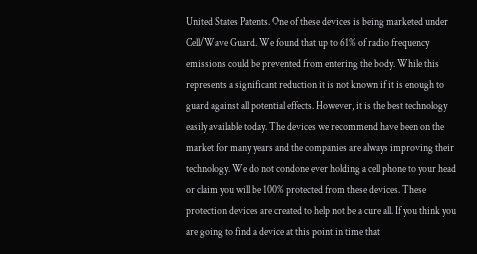United States Patents. One of these devices is being marketed under Cell/Wave Guard. We found that up to 61% of radio frequency emissions could be prevented from entering the body. While this represents a significant reduction it is not known if it is enough to guard against all potential effects. However, it is the best technology easily available today. The devices we recommend have been on the market for many years and the companies are always improving their technology. We do not condone ever holding a cell phone to your head or claim you will be 100% protected from these devices. These protection devices are created to help not be a cure all. If you think you are going to find a device at this point in time that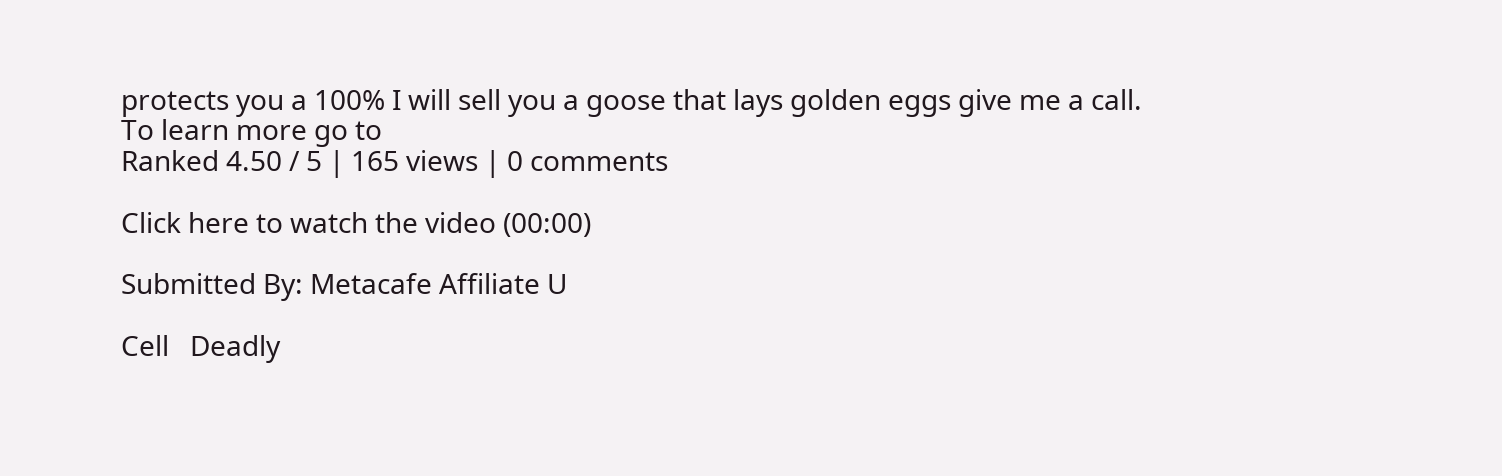protects you a 100% I will sell you a goose that lays golden eggs give me a call.
To learn more go to
Ranked 4.50 / 5 | 165 views | 0 comments

Click here to watch the video (00:00)

Submitted By: Metacafe Affiliate U

Cell   Deadly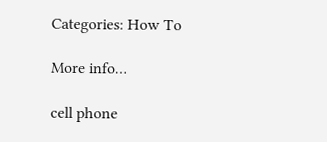Categories: How To

More info…

cell phone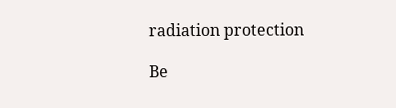radiation protection

Be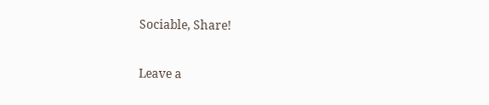Sociable, Share!

Leave a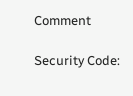Comment

Security Code: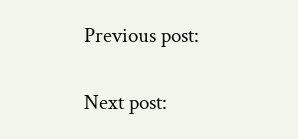Previous post:

Next post: